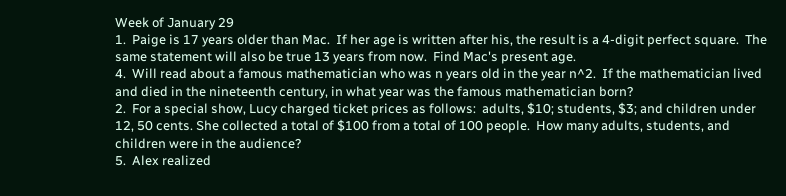Week of January 29
1.  Paige is 17 years older than Mac.  If her age is written after his, the result is a 4-digit perfect square.  The same statement will also be true 13 years from now.  Find Mac's present age.
4.  Will read about a famous mathematician who was n years old in the year n^2.  If the mathematician lived and died in the nineteenth century, in what year was the famous mathematician born?
2.  For a special show, Lucy charged ticket prices as follows:  adults, $10; students, $3; and children under 12, 50 cents. She collected a total of $100 from a total of 100 people.  How many adults, students, and children were in the audience?
5.  Alex realized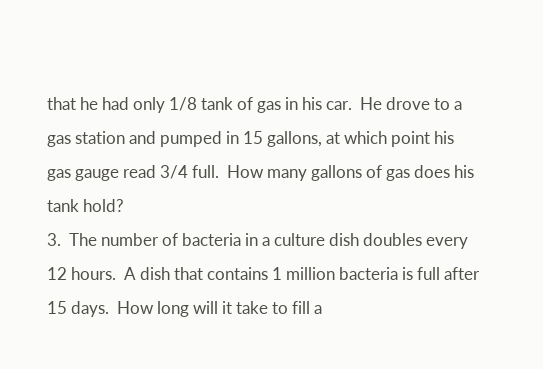that he had only 1/8 tank of gas in his car.  He drove to a gas station and pumped in 15 gallons, at which point his gas gauge read 3/4 full.  How many gallons of gas does his tank hold?
3.  The number of bacteria in a culture dish doubles every 12 hours.  A dish that contains 1 million bacteria is full after 15 days.  How long will it take to fill a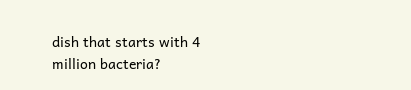dish that starts with 4 million bacteria?